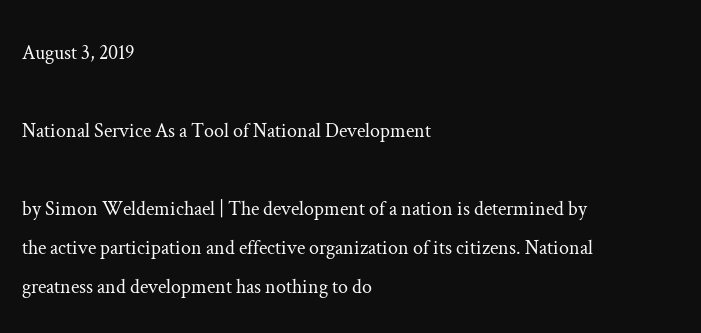August 3, 2019

National Service As a Tool of National Development

by Simon Weldemichael | The development of a nation is determined by the active participation and effective organization of its citizens. National greatness and development has nothing to do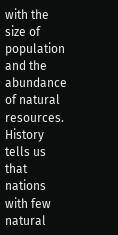with the size of population and the abundance of natural resources. History tells us that nations with few natural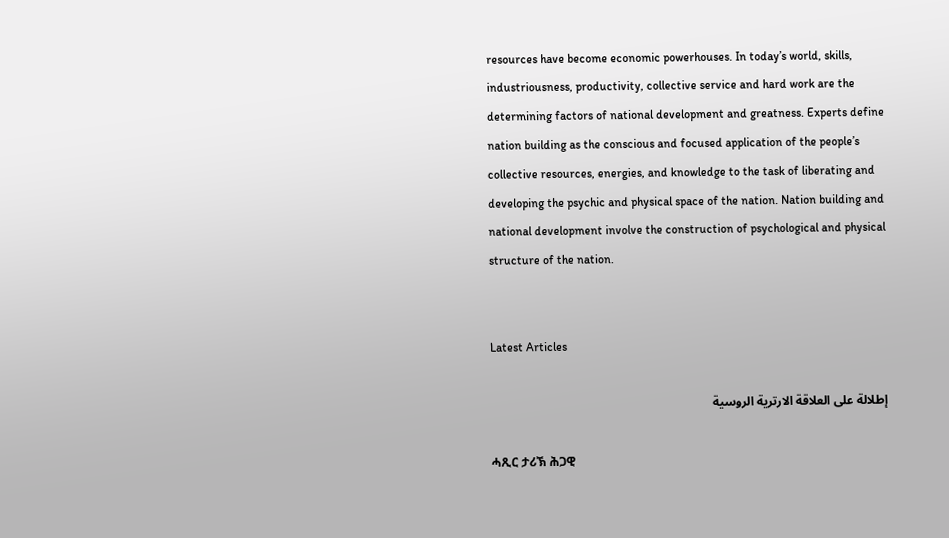resources have become economic powerhouses. In today’s world, skills, industriousness, productivity, collective service and hard work are the determining factors of national development and greatness. Experts define nation building as the conscious and focused application of the people’s collective resources, energies, and knowledge to the task of liberating and developing the psychic and physical space of the nation. Nation building and national development involve the construction of psychological and physical structure of the nation.


Latest Articles

إطلالة على العلاقة الارترية الروسية

ሓጺር ታሪኽ ሕጋዊ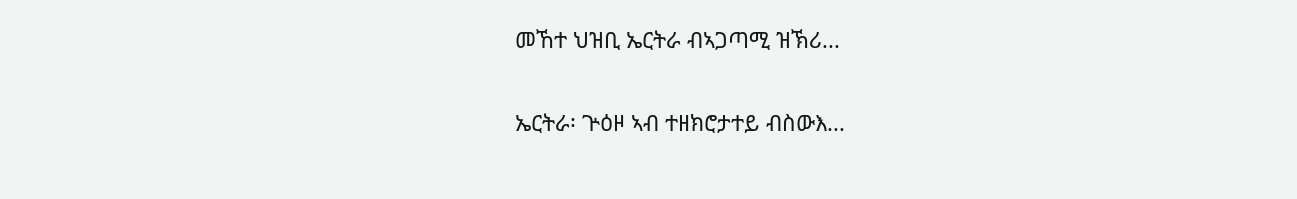መኸተ ህዝቢ ኤርትራ ብኣጋጣሚ ዝኽሪ...

ኤርትራ፡ ጕዕዞ ኣብ ተዘክሮታተይ ብስውእ...